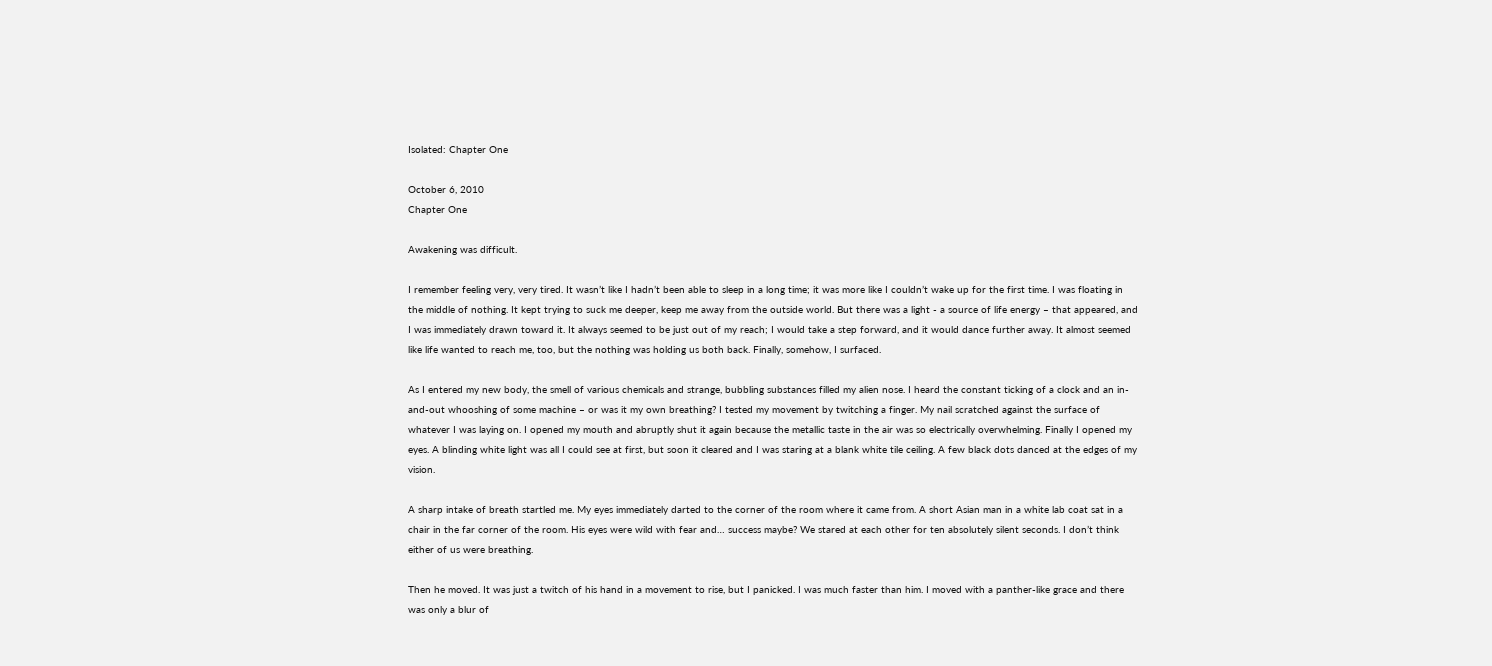Isolated: Chapter One

October 6, 2010
Chapter One

Awakening was difficult.

I remember feeling very, very tired. It wasn’t like I hadn’t been able to sleep in a long time; it was more like I couldn’t wake up for the first time. I was floating in the middle of nothing. It kept trying to suck me deeper, keep me away from the outside world. But there was a light - a source of life energy – that appeared, and I was immediately drawn toward it. It always seemed to be just out of my reach; I would take a step forward, and it would dance further away. It almost seemed like life wanted to reach me, too, but the nothing was holding us both back. Finally, somehow, I surfaced.

As I entered my new body, the smell of various chemicals and strange, bubbling substances filled my alien nose. I heard the constant ticking of a clock and an in-and-out whooshing of some machine – or was it my own breathing? I tested my movement by twitching a finger. My nail scratched against the surface of whatever I was laying on. I opened my mouth and abruptly shut it again because the metallic taste in the air was so electrically overwhelming. Finally I opened my eyes. A blinding white light was all I could see at first, but soon it cleared and I was staring at a blank white tile ceiling. A few black dots danced at the edges of my vision.

A sharp intake of breath startled me. My eyes immediately darted to the corner of the room where it came from. A short Asian man in a white lab coat sat in a chair in the far corner of the room. His eyes were wild with fear and… success maybe? We stared at each other for ten absolutely silent seconds. I don’t think either of us were breathing.

Then he moved. It was just a twitch of his hand in a movement to rise, but I panicked. I was much faster than him. I moved with a panther-like grace and there was only a blur of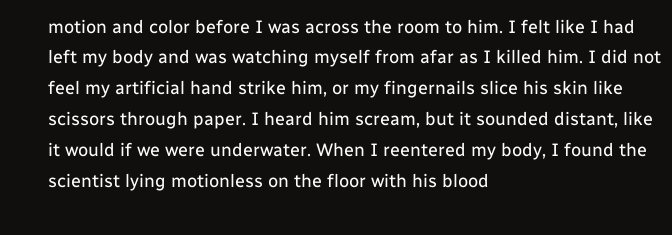motion and color before I was across the room to him. I felt like I had left my body and was watching myself from afar as I killed him. I did not feel my artificial hand strike him, or my fingernails slice his skin like scissors through paper. I heard him scream, but it sounded distant, like it would if we were underwater. When I reentered my body, I found the scientist lying motionless on the floor with his blood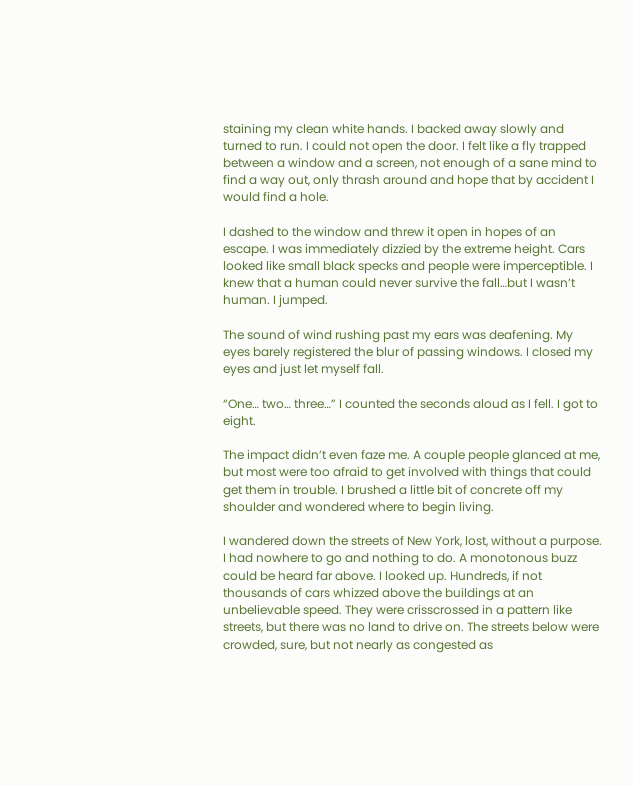staining my clean white hands. I backed away slowly and turned to run. I could not open the door. I felt like a fly trapped between a window and a screen, not enough of a sane mind to find a way out, only thrash around and hope that by accident I would find a hole.

I dashed to the window and threw it open in hopes of an escape. I was immediately dizzied by the extreme height. Cars looked like small black specks and people were imperceptible. I knew that a human could never survive the fall…but I wasn’t human. I jumped.

The sound of wind rushing past my ears was deafening. My eyes barely registered the blur of passing windows. I closed my eyes and just let myself fall.

“One… two… three…” I counted the seconds aloud as I fell. I got to eight.

The impact didn’t even faze me. A couple people glanced at me, but most were too afraid to get involved with things that could get them in trouble. I brushed a little bit of concrete off my shoulder and wondered where to begin living.

I wandered down the streets of New York, lost, without a purpose. I had nowhere to go and nothing to do. A monotonous buzz could be heard far above. I looked up. Hundreds, if not thousands of cars whizzed above the buildings at an unbelievable speed. They were crisscrossed in a pattern like streets, but there was no land to drive on. The streets below were crowded, sure, but not nearly as congested as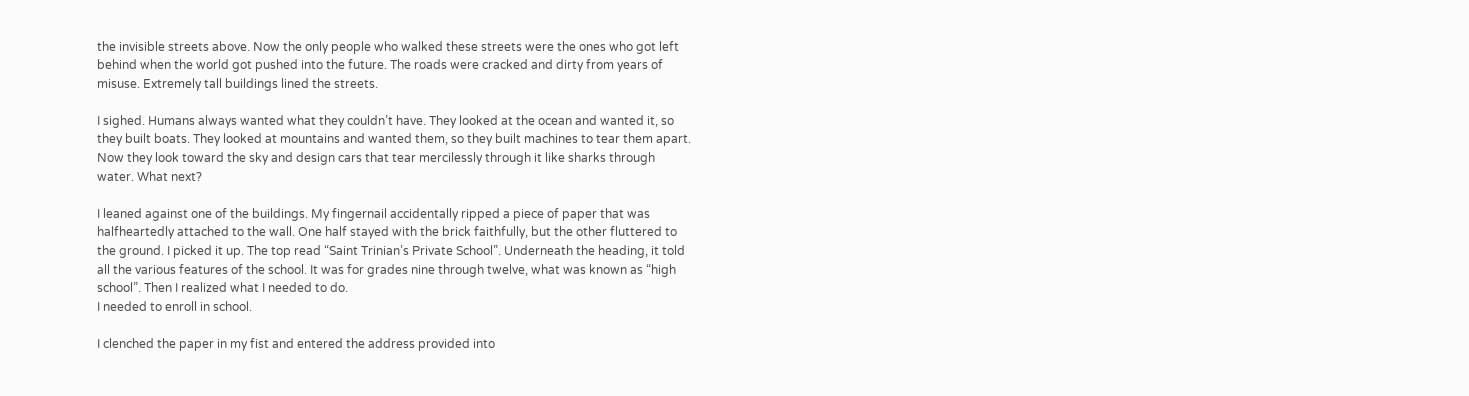the invisible streets above. Now the only people who walked these streets were the ones who got left behind when the world got pushed into the future. The roads were cracked and dirty from years of misuse. Extremely tall buildings lined the streets.

I sighed. Humans always wanted what they couldn’t have. They looked at the ocean and wanted it, so they built boats. They looked at mountains and wanted them, so they built machines to tear them apart. Now they look toward the sky and design cars that tear mercilessly through it like sharks through water. What next?

I leaned against one of the buildings. My fingernail accidentally ripped a piece of paper that was halfheartedly attached to the wall. One half stayed with the brick faithfully, but the other fluttered to the ground. I picked it up. The top read “Saint Trinian’s Private School”. Underneath the heading, it told all the various features of the school. It was for grades nine through twelve, what was known as “high school”. Then I realized what I needed to do.
I needed to enroll in school.

I clenched the paper in my fist and entered the address provided into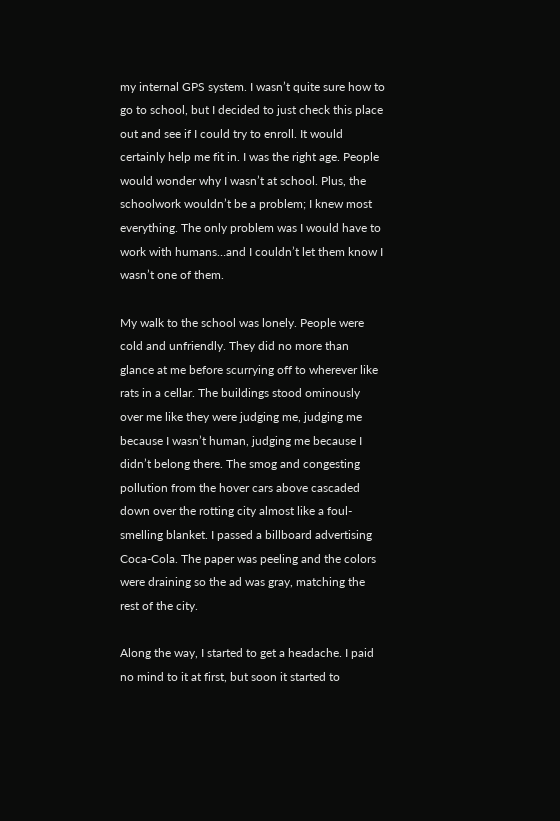my internal GPS system. I wasn’t quite sure how to go to school, but I decided to just check this place out and see if I could try to enroll. It would certainly help me fit in. I was the right age. People would wonder why I wasn’t at school. Plus, the schoolwork wouldn’t be a problem; I knew most everything. The only problem was I would have to work with humans…and I couldn’t let them know I wasn’t one of them.

My walk to the school was lonely. People were cold and unfriendly. They did no more than glance at me before scurrying off to wherever like rats in a cellar. The buildings stood ominously over me like they were judging me, judging me because I wasn’t human, judging me because I didn’t belong there. The smog and congesting pollution from the hover cars above cascaded down over the rotting city almost like a foul-smelling blanket. I passed a billboard advertising Coca-Cola. The paper was peeling and the colors were draining so the ad was gray, matching the rest of the city.

Along the way, I started to get a headache. I paid no mind to it at first, but soon it started to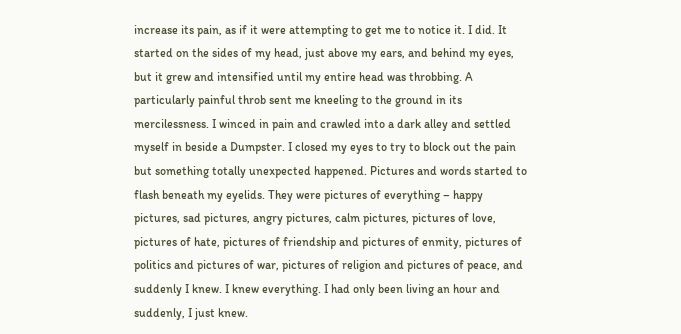increase its pain, as if it were attempting to get me to notice it. I did. It started on the sides of my head, just above my ears, and behind my eyes, but it grew and intensified until my entire head was throbbing. A particularly painful throb sent me kneeling to the ground in its mercilessness. I winced in pain and crawled into a dark alley and settled myself in beside a Dumpster. I closed my eyes to try to block out the pain but something totally unexpected happened. Pictures and words started to flash beneath my eyelids. They were pictures of everything – happy pictures, sad pictures, angry pictures, calm pictures, pictures of love, pictures of hate, pictures of friendship and pictures of enmity, pictures of politics and pictures of war, pictures of religion and pictures of peace, and suddenly I knew. I knew everything. I had only been living an hour and suddenly, I just knew.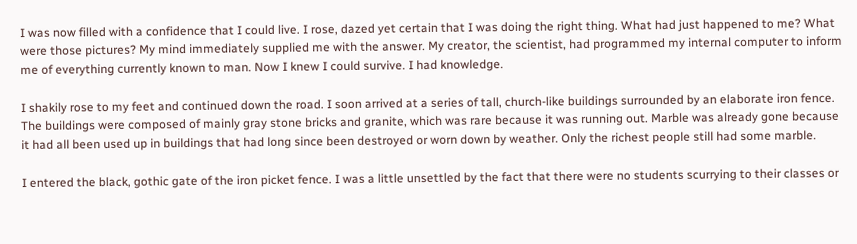I was now filled with a confidence that I could live. I rose, dazed yet certain that I was doing the right thing. What had just happened to me? What were those pictures? My mind immediately supplied me with the answer. My creator, the scientist, had programmed my internal computer to inform me of everything currently known to man. Now I knew I could survive. I had knowledge.

I shakily rose to my feet and continued down the road. I soon arrived at a series of tall, church-like buildings surrounded by an elaborate iron fence. The buildings were composed of mainly gray stone bricks and granite, which was rare because it was running out. Marble was already gone because it had all been used up in buildings that had long since been destroyed or worn down by weather. Only the richest people still had some marble.

I entered the black, gothic gate of the iron picket fence. I was a little unsettled by the fact that there were no students scurrying to their classes or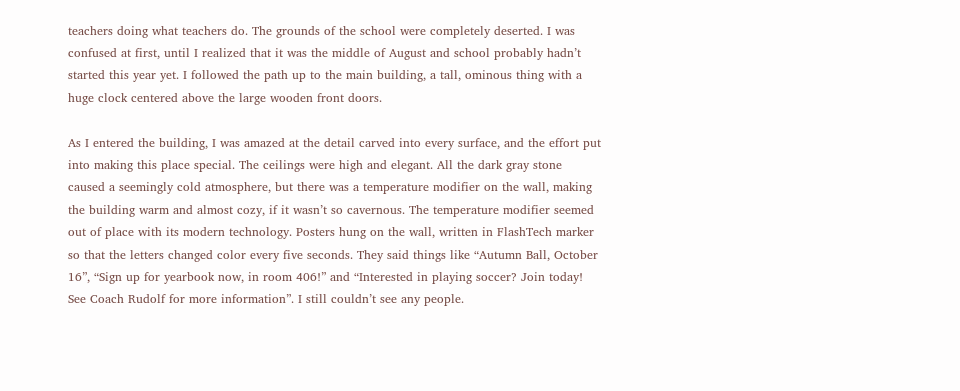teachers doing what teachers do. The grounds of the school were completely deserted. I was confused at first, until I realized that it was the middle of August and school probably hadn’t started this year yet. I followed the path up to the main building, a tall, ominous thing with a huge clock centered above the large wooden front doors.

As I entered the building, I was amazed at the detail carved into every surface, and the effort put into making this place special. The ceilings were high and elegant. All the dark gray stone caused a seemingly cold atmosphere, but there was a temperature modifier on the wall, making the building warm and almost cozy, if it wasn’t so cavernous. The temperature modifier seemed out of place with its modern technology. Posters hung on the wall, written in FlashTech marker so that the letters changed color every five seconds. They said things like “Autumn Ball, October 16”, “Sign up for yearbook now, in room 406!” and “Interested in playing soccer? Join today! See Coach Rudolf for more information”. I still couldn’t see any people.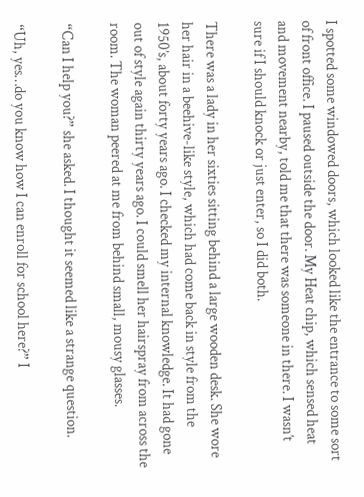I spotted some windowed doors, which looked like the entrance to some sort of front office. I paused outside the door. My Heat chip, which sensed heat and movement nearby, told me that there was someone in there. I wasn’t sure if I should knock or just enter, so I did both.

There was a lady in her sixties sitting behind a large wooden desk. She wore her hair in a beehive-like style, which had come back in style from the 1950’s, about forty years ago. I checked my internal knowledge. It had gone out of style again thirty years ago. I could smell her hairspray from across the room. The woman peered at me from behind small, mousy glasses.

“Can I help you?” she asked. I thought it seemed like a strange question.

“Uh, yes…do you know how I can enroll for school here?” I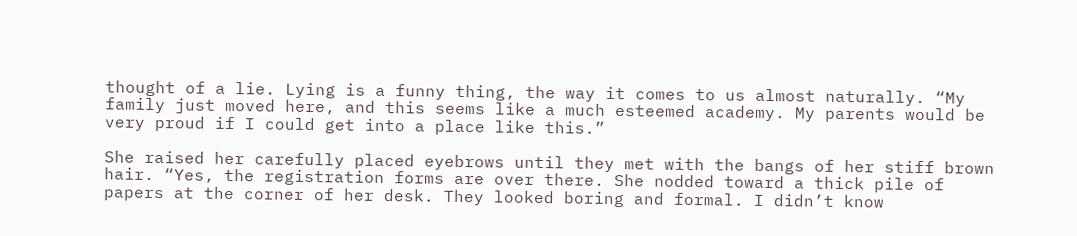thought of a lie. Lying is a funny thing, the way it comes to us almost naturally. “My family just moved here, and this seems like a much esteemed academy. My parents would be very proud if I could get into a place like this.”

She raised her carefully placed eyebrows until they met with the bangs of her stiff brown hair. “Yes, the registration forms are over there. She nodded toward a thick pile of papers at the corner of her desk. They looked boring and formal. I didn’t know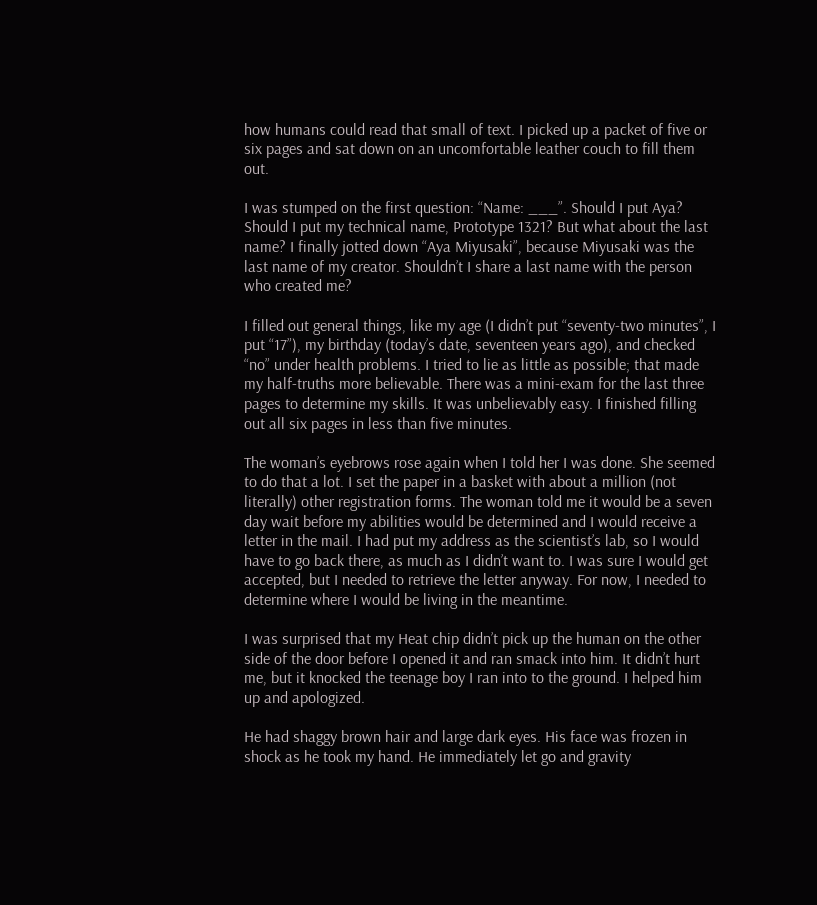how humans could read that small of text. I picked up a packet of five or six pages and sat down on an uncomfortable leather couch to fill them out.

I was stumped on the first question: “Name: ___”. Should I put Aya? Should I put my technical name, Prototype 1321? But what about the last name? I finally jotted down “Aya Miyusaki”, because Miyusaki was the last name of my creator. Shouldn’t I share a last name with the person who created me?

I filled out general things, like my age (I didn’t put “seventy-two minutes”, I put “17”), my birthday (today’s date, seventeen years ago), and checked “no” under health problems. I tried to lie as little as possible; that made my half-truths more believable. There was a mini-exam for the last three pages to determine my skills. It was unbelievably easy. I finished filling out all six pages in less than five minutes.

The woman’s eyebrows rose again when I told her I was done. She seemed to do that a lot. I set the paper in a basket with about a million (not literally) other registration forms. The woman told me it would be a seven day wait before my abilities would be determined and I would receive a letter in the mail. I had put my address as the scientist’s lab, so I would have to go back there, as much as I didn’t want to. I was sure I would get accepted, but I needed to retrieve the letter anyway. For now, I needed to determine where I would be living in the meantime.

I was surprised that my Heat chip didn’t pick up the human on the other side of the door before I opened it and ran smack into him. It didn’t hurt me, but it knocked the teenage boy I ran into to the ground. I helped him up and apologized.

He had shaggy brown hair and large dark eyes. His face was frozen in shock as he took my hand. He immediately let go and gravity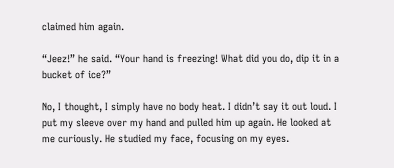claimed him again.

“Jeez!” he said. “Your hand is freezing! What did you do, dip it in a bucket of ice?”

No, I thought, I simply have no body heat. I didn’t say it out loud. I put my sleeve over my hand and pulled him up again. He looked at me curiously. He studied my face, focusing on my eyes.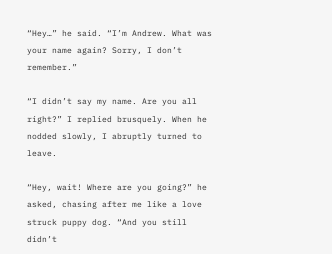“Hey…” he said. “I’m Andrew. What was your name again? Sorry, I don’t remember.”

“I didn’t say my name. Are you all right?” I replied brusquely. When he nodded slowly, I abruptly turned to leave.

“Hey, wait! Where are you going?” he asked, chasing after me like a love struck puppy dog. “And you still didn’t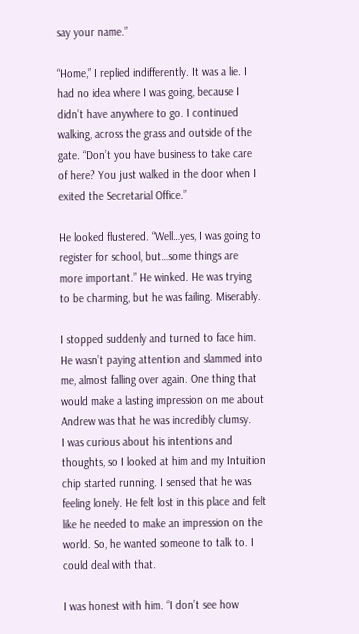say your name.”

“Home,” I replied indifferently. It was a lie. I had no idea where I was going, because I didn’t have anywhere to go. I continued walking, across the grass and outside of the gate. “Don’t you have business to take care of here? You just walked in the door when I exited the Secretarial Office.”

He looked flustered. “Well…yes, I was going to register for school, but…some things are more important.” He winked. He was trying to be charming, but he was failing. Miserably.

I stopped suddenly and turned to face him. He wasn’t paying attention and slammed into me, almost falling over again. One thing that would make a lasting impression on me about Andrew was that he was incredibly clumsy.
I was curious about his intentions and thoughts, so I looked at him and my Intuition chip started running. I sensed that he was feeling lonely. He felt lost in this place and felt like he needed to make an impression on the world. So, he wanted someone to talk to. I could deal with that.

I was honest with him. “I don’t see how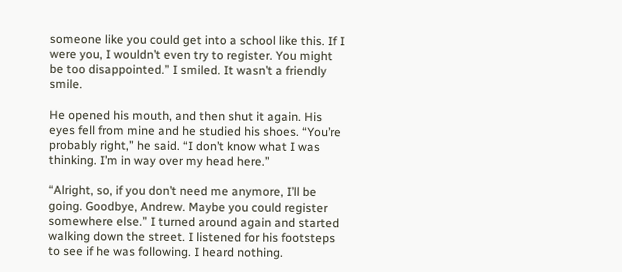someone like you could get into a school like this. If I were you, I wouldn’t even try to register. You might be too disappointed.” I smiled. It wasn’t a friendly smile.

He opened his mouth, and then shut it again. His eyes fell from mine and he studied his shoes. “You’re probably right,” he said. “I don’t know what I was thinking. I’m in way over my head here.”

“Alright, so, if you don’t need me anymore, I’ll be going. Goodbye, Andrew. Maybe you could register somewhere else.” I turned around again and started walking down the street. I listened for his footsteps to see if he was following. I heard nothing.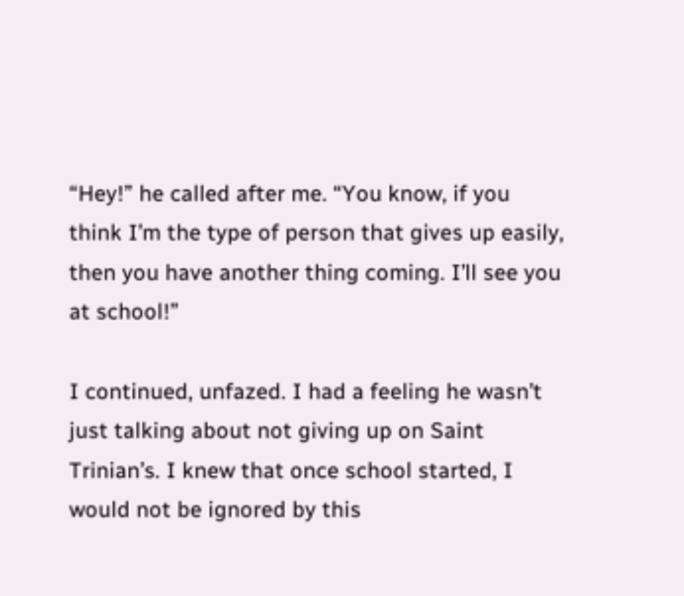“Hey!” he called after me. “You know, if you think I’m the type of person that gives up easily, then you have another thing coming. I’ll see you at school!”

I continued, unfazed. I had a feeling he wasn’t just talking about not giving up on Saint Trinian’s. I knew that once school started, I would not be ignored by this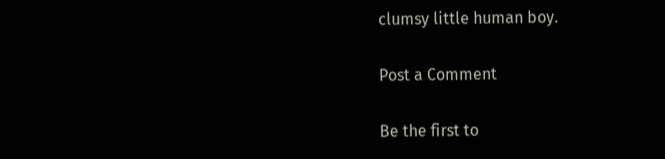clumsy little human boy.

Post a Comment

Be the first to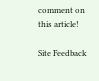comment on this article!

Site Feedback